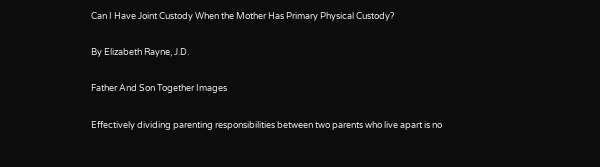Can I Have Joint Custody When the Mother Has Primary Physical Custody?

By Elizabeth Rayne, J.D.

Father And Son Together Images

Effectively dividing parenting responsibilities between two parents who live apart is no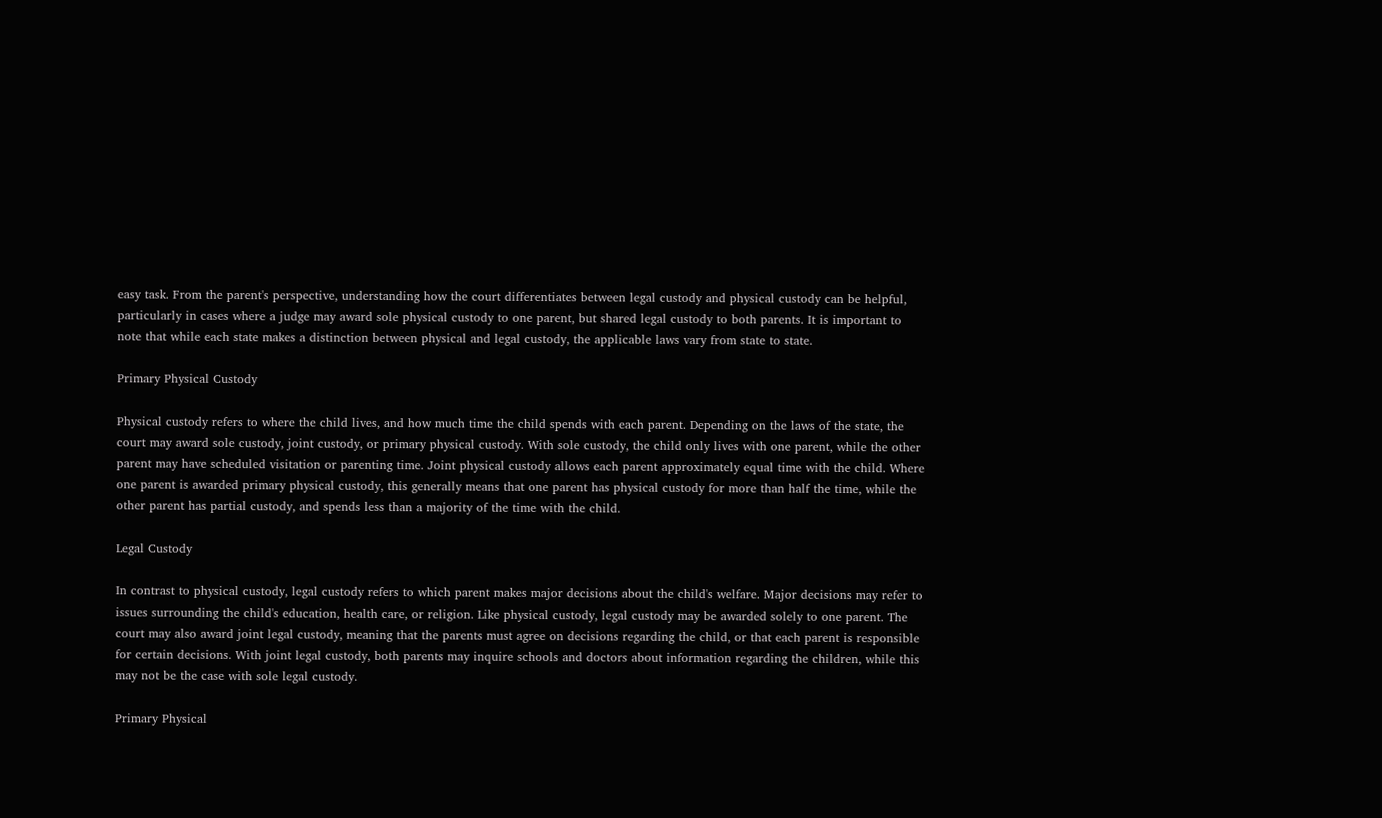easy task. From the parent's perspective, understanding how the court differentiates between legal custody and physical custody can be helpful, particularly in cases where a judge may award sole physical custody to one parent, but shared legal custody to both parents. It is important to note that while each state makes a distinction between physical and legal custody, the applicable laws vary from state to state.

Primary Physical Custody

Physical custody refers to where the child lives, and how much time the child spends with each parent. Depending on the laws of the state, the court may award sole custody, joint custody, or primary physical custody. With sole custody, the child only lives with one parent, while the other parent may have scheduled visitation or parenting time. Joint physical custody allows each parent approximately equal time with the child. Where one parent is awarded primary physical custody, this generally means that one parent has physical custody for more than half the time, while the other parent has partial custody, and spends less than a majority of the time with the child.

Legal Custody

In contrast to physical custody, legal custody refers to which parent makes major decisions about the child's welfare. Major decisions may refer to issues surrounding the child's education, health care, or religion. Like physical custody, legal custody may be awarded solely to one parent. The court may also award joint legal custody, meaning that the parents must agree on decisions regarding the child, or that each parent is responsible for certain decisions. With joint legal custody, both parents may inquire schools and doctors about information regarding the children, while this may not be the case with sole legal custody.

Primary Physical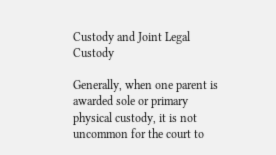Custody and Joint Legal Custody

Generally, when one parent is awarded sole or primary physical custody, it is not uncommon for the court to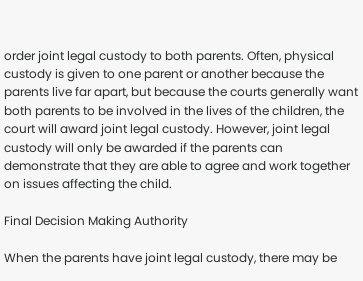order joint legal custody to both parents. Often, physical custody is given to one parent or another because the parents live far apart, but because the courts generally want both parents to be involved in the lives of the children, the court will award joint legal custody. However, joint legal custody will only be awarded if the parents can demonstrate that they are able to agree and work together on issues affecting the child.

Final Decision Making Authority

When the parents have joint legal custody, there may be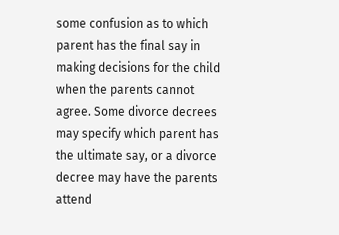some confusion as to which parent has the final say in making decisions for the child when the parents cannot agree. Some divorce decrees may specify which parent has the ultimate say, or a divorce decree may have the parents attend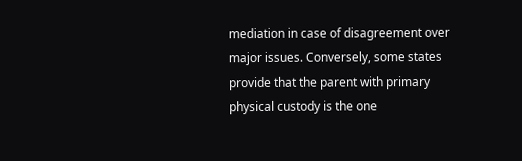mediation in case of disagreement over major issues. Conversely, some states provide that the parent with primary physical custody is the one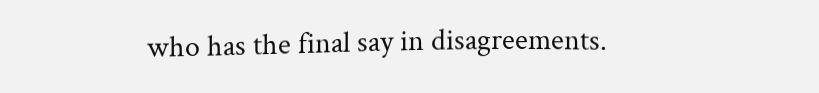who has the final say in disagreements.